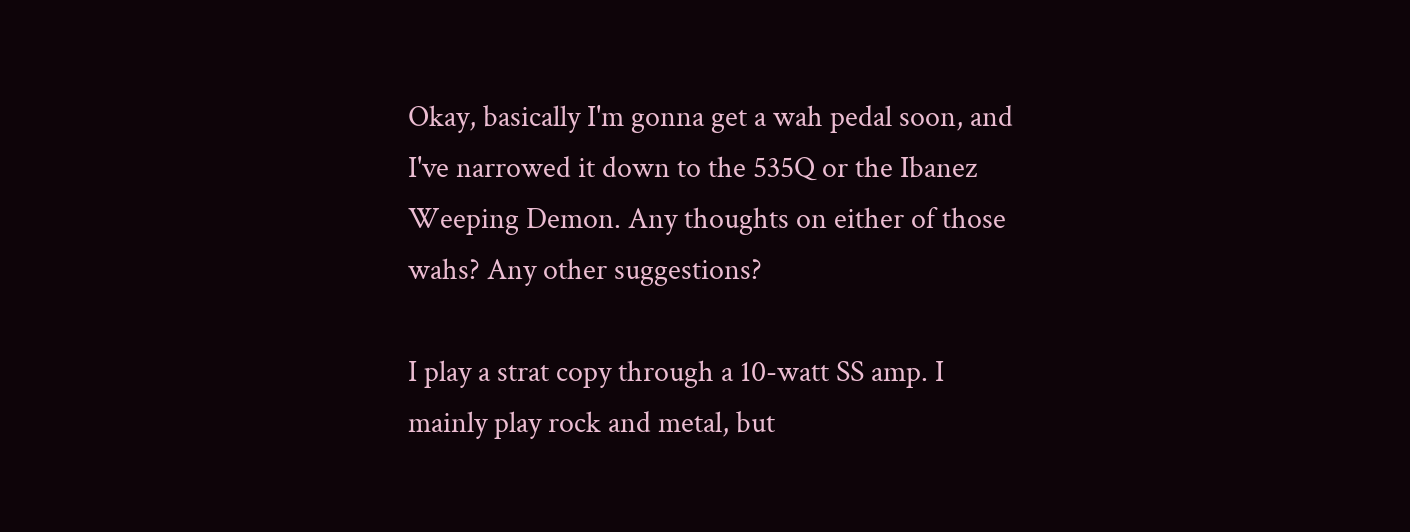Okay, basically I'm gonna get a wah pedal soon, and I've narrowed it down to the 535Q or the Ibanez Weeping Demon. Any thoughts on either of those wahs? Any other suggestions?

I play a strat copy through a 10-watt SS amp. I mainly play rock and metal, but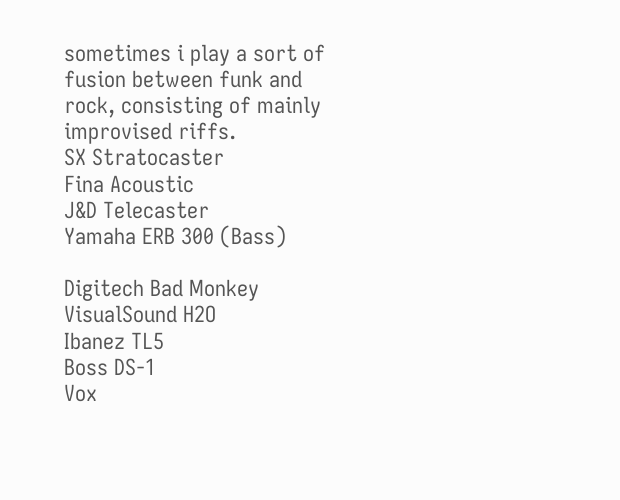sometimes i play a sort of fusion between funk and rock, consisting of mainly improvised riffs.
SX Stratocaster
Fina Acoustic
J&D Telecaster
Yamaha ERB 300 (Bass)

Digitech Bad Monkey
VisualSound H2O
Ibanez TL5
Boss DS-1
Vox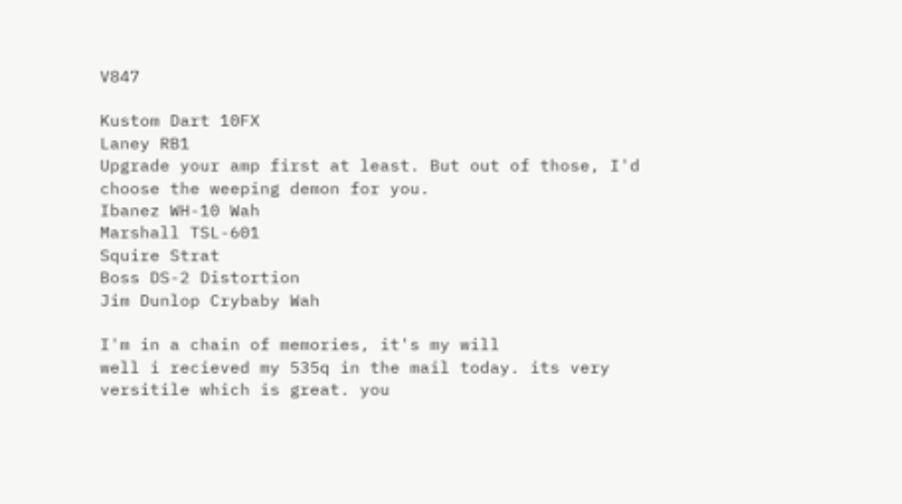V847

Kustom Dart 10FX
Laney RB1
Upgrade your amp first at least. But out of those, I'd choose the weeping demon for you.
Ibanez WH-10 Wah
Marshall TSL-601
Squire Strat
Boss DS-2 Distortion
Jim Dunlop Crybaby Wah

I'm in a chain of memories, it's my will
well i recieved my 535q in the mail today. its very versitile which is great. you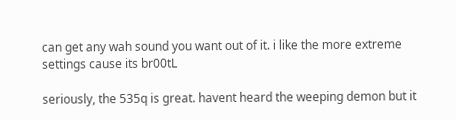can get any wah sound you want out of it. i like the more extreme settings cause its br00tL

seriously, the 535q is great. havent heard the weeping demon but it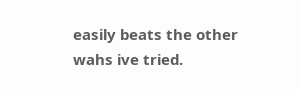easily beats the other wahs ive tried.